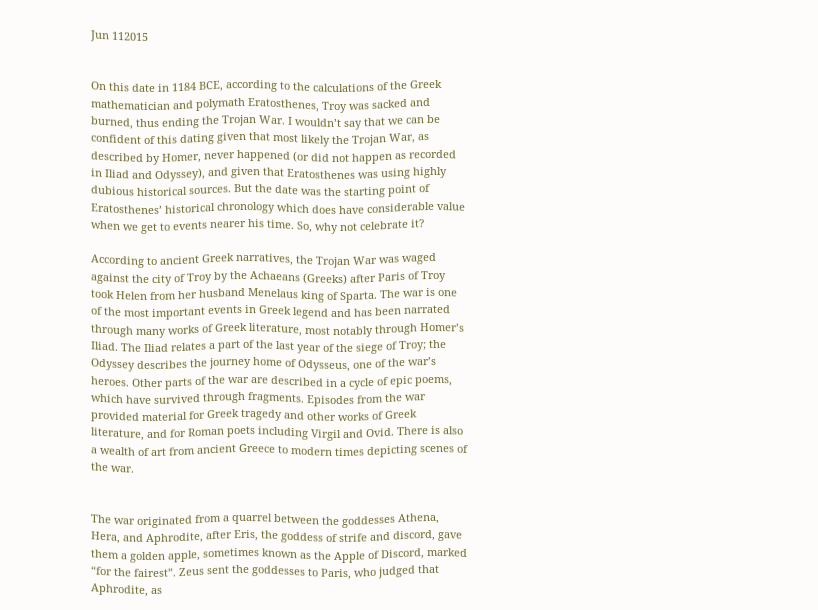Jun 112015


On this date in 1184 BCE, according to the calculations of the Greek mathematician and polymath Eratosthenes, Troy was sacked and burned, thus ending the Trojan War. I wouldn’t say that we can be confident of this dating given that most likely the Trojan War, as described by Homer, never happened (or did not happen as recorded in Iliad and Odyssey), and given that Eratosthenes was using highly dubious historical sources. But the date was the starting point of Eratosthenes’ historical chronology which does have considerable value when we get to events nearer his time. So, why not celebrate it?

According to ancient Greek narratives, the Trojan War was waged against the city of Troy by the Achaeans (Greeks) after Paris of Troy took Helen from her husband Menelaus king of Sparta. The war is one of the most important events in Greek legend and has been narrated through many works of Greek literature, most notably through Homer’s Iliad. The Iliad relates a part of the last year of the siege of Troy; the Odyssey describes the journey home of Odysseus, one of the war’s heroes. Other parts of the war are described in a cycle of epic poems, which have survived through fragments. Episodes from the war provided material for Greek tragedy and other works of Greek literature, and for Roman poets including Virgil and Ovid. There is also a wealth of art from ancient Greece to modern times depicting scenes of the war.


The war originated from a quarrel between the goddesses Athena, Hera, and Aphrodite, after Eris, the goddess of strife and discord, gave them a golden apple, sometimes known as the Apple of Discord, marked “for the fairest”. Zeus sent the goddesses to Paris, who judged that Aphrodite, as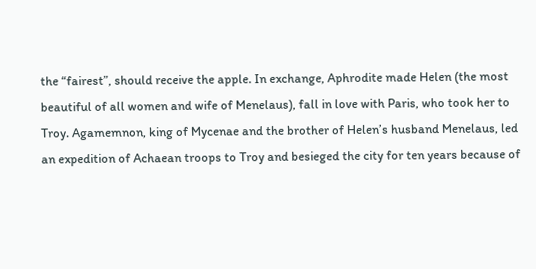the “fairest”, should receive the apple. In exchange, Aphrodite made Helen (the most beautiful of all women and wife of Menelaus), fall in love with Paris, who took her to Troy. Agamemnon, king of Mycenae and the brother of Helen’s husband Menelaus, led an expedition of Achaean troops to Troy and besieged the city for ten years because of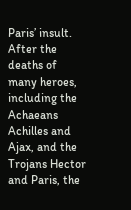Paris’ insult. After the deaths of many heroes, including the Achaeans Achilles and Ajax, and the Trojans Hector and Paris, the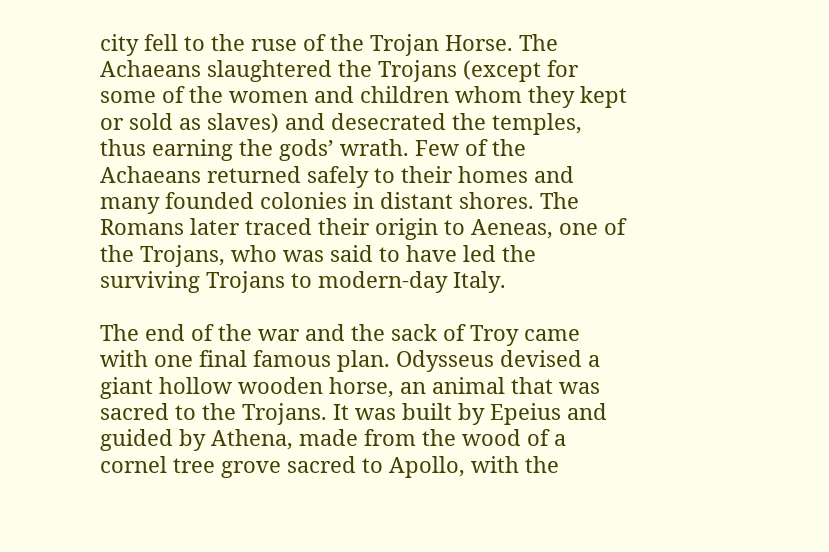city fell to the ruse of the Trojan Horse. The Achaeans slaughtered the Trojans (except for some of the women and children whom they kept or sold as slaves) and desecrated the temples, thus earning the gods’ wrath. Few of the Achaeans returned safely to their homes and many founded colonies in distant shores. The Romans later traced their origin to Aeneas, one of the Trojans, who was said to have led the surviving Trojans to modern-day Italy.

The end of the war and the sack of Troy came with one final famous plan. Odysseus devised a giant hollow wooden horse, an animal that was sacred to the Trojans. It was built by Epeius and guided by Athena, made from the wood of a cornel tree grove sacred to Apollo, with the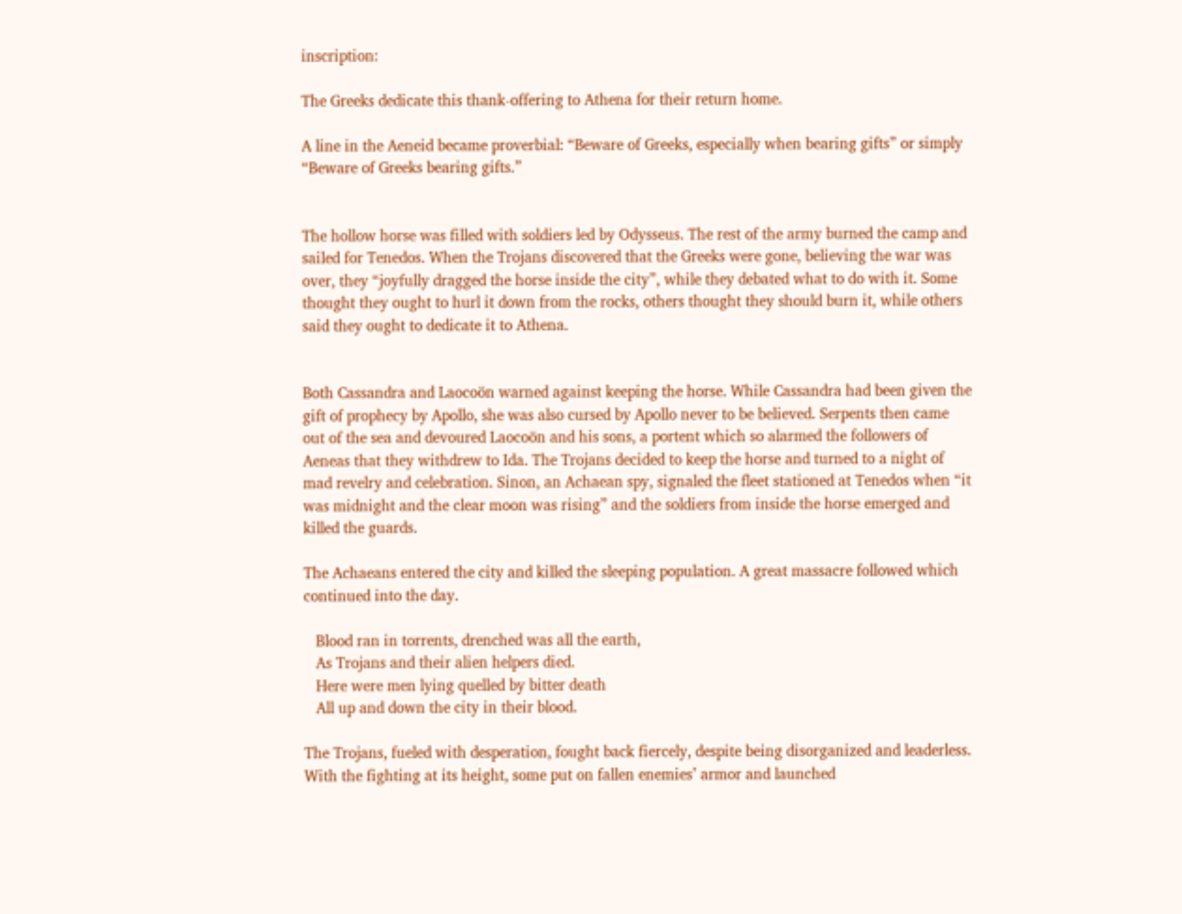inscription:

The Greeks dedicate this thank-offering to Athena for their return home.

A line in the Aeneid became proverbial: “Beware of Greeks, especially when bearing gifts” or simply “Beware of Greeks bearing gifts.”


The hollow horse was filled with soldiers led by Odysseus. The rest of the army burned the camp and sailed for Tenedos. When the Trojans discovered that the Greeks were gone, believing the war was over, they “joyfully dragged the horse inside the city”, while they debated what to do with it. Some thought they ought to hurl it down from the rocks, others thought they should burn it, while others said they ought to dedicate it to Athena.


Both Cassandra and Laocoön warned against keeping the horse. While Cassandra had been given the gift of prophecy by Apollo, she was also cursed by Apollo never to be believed. Serpents then came out of the sea and devoured Laocoön and his sons, a portent which so alarmed the followers of Aeneas that they withdrew to Ida. The Trojans decided to keep the horse and turned to a night of mad revelry and celebration. Sinon, an Achaean spy, signaled the fleet stationed at Tenedos when “it was midnight and the clear moon was rising” and the soldiers from inside the horse emerged and killed the guards.

The Achaeans entered the city and killed the sleeping population. A great massacre followed which continued into the day.

   Blood ran in torrents, drenched was all the earth,
   As Trojans and their alien helpers died.
   Here were men lying quelled by bitter death
   All up and down the city in their blood.

The Trojans, fueled with desperation, fought back fiercely, despite being disorganized and leaderless. With the fighting at its height, some put on fallen enemies’ armor and launched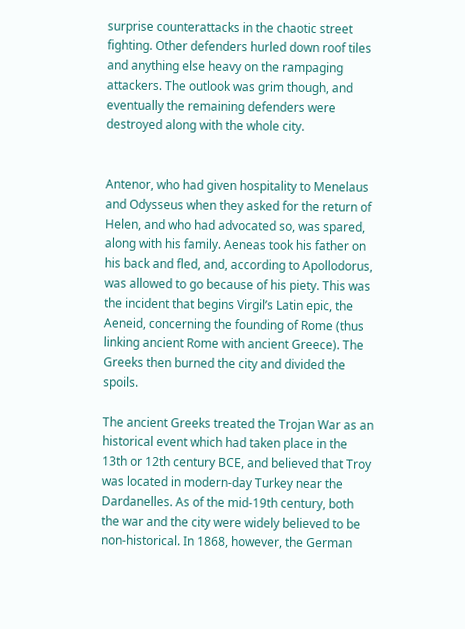surprise counterattacks in the chaotic street fighting. Other defenders hurled down roof tiles and anything else heavy on the rampaging attackers. The outlook was grim though, and eventually the remaining defenders were destroyed along with the whole city.


Antenor, who had given hospitality to Menelaus and Odysseus when they asked for the return of Helen, and who had advocated so, was spared, along with his family. Aeneas took his father on his back and fled, and, according to Apollodorus, was allowed to go because of his piety. This was the incident that begins Virgil’s Latin epic, the Aeneid, concerning the founding of Rome (thus linking ancient Rome with ancient Greece). The Greeks then burned the city and divided the spoils.

The ancient Greeks treated the Trojan War as an historical event which had taken place in the 13th or 12th century BCE, and believed that Troy was located in modern-day Turkey near the Dardanelles. As of the mid-19th century, both the war and the city were widely believed to be non-historical. In 1868, however, the German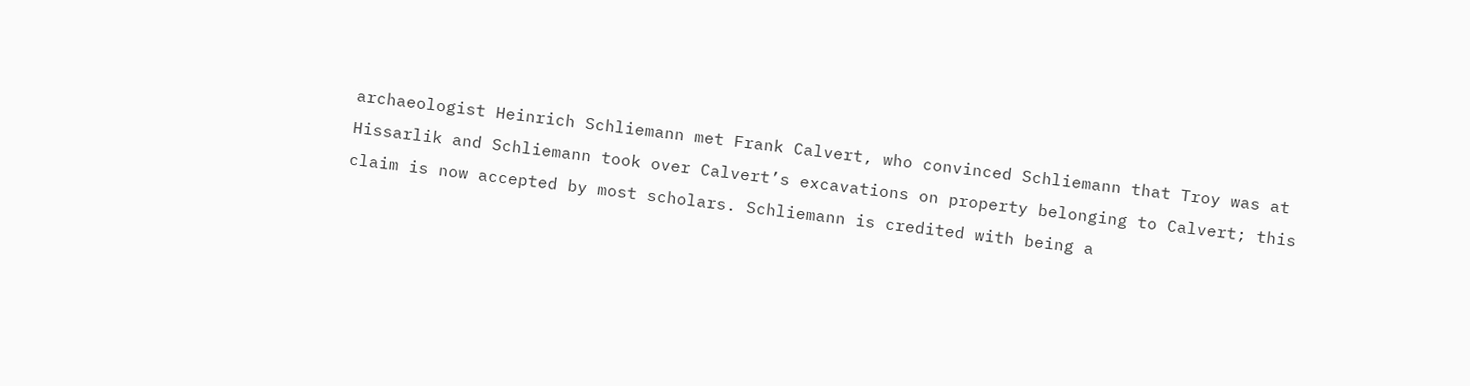archaeologist Heinrich Schliemann met Frank Calvert, who convinced Schliemann that Troy was at Hissarlik and Schliemann took over Calvert’s excavations on property belonging to Calvert; this claim is now accepted by most scholars. Schliemann is credited with being a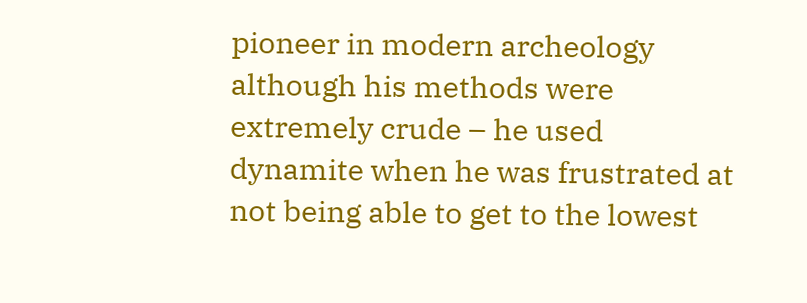pioneer in modern archeology although his methods were extremely crude – he used dynamite when he was frustrated at not being able to get to the lowest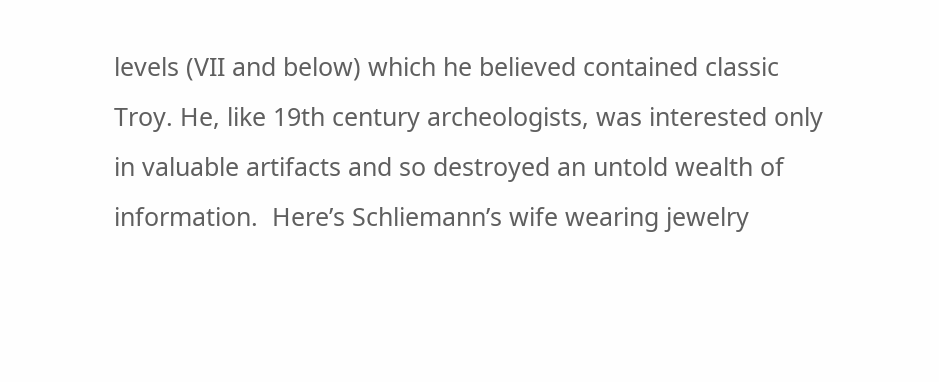levels (VII and below) which he believed contained classic Troy. He, like 19th century archeologists, was interested only in valuable artifacts and so destroyed an untold wealth of information.  Here’s Schliemann’s wife wearing jewelry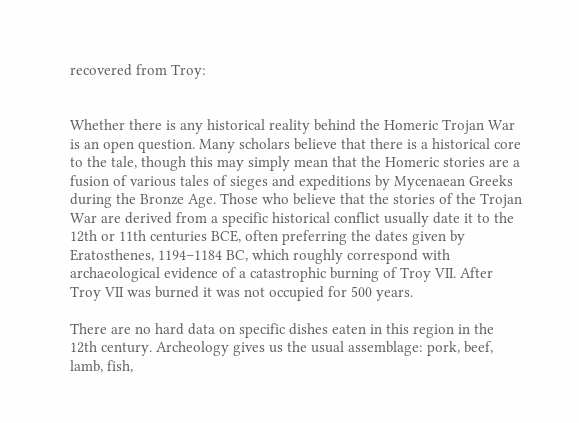recovered from Troy:


Whether there is any historical reality behind the Homeric Trojan War is an open question. Many scholars believe that there is a historical core to the tale, though this may simply mean that the Homeric stories are a fusion of various tales of sieges and expeditions by Mycenaean Greeks during the Bronze Age. Those who believe that the stories of the Trojan War are derived from a specific historical conflict usually date it to the 12th or 11th centuries BCE, often preferring the dates given by Eratosthenes, 1194–1184 BC, which roughly correspond with archaeological evidence of a catastrophic burning of Troy VII. After Troy VII was burned it was not occupied for 500 years.

There are no hard data on specific dishes eaten in this region in the 12th century. Archeology gives us the usual assemblage: pork, beef, lamb, fish,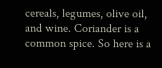cereals, legumes, olive oil, and wine. Coriander is a common spice. So here is a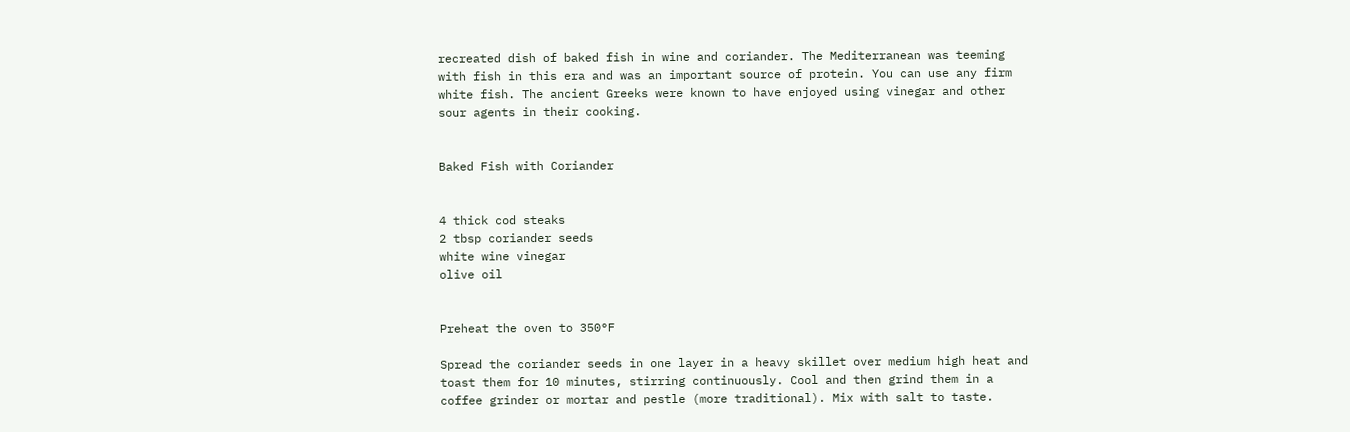recreated dish of baked fish in wine and coriander. The Mediterranean was teeming with fish in this era and was an important source of protein. You can use any firm white fish. The ancient Greeks were known to have enjoyed using vinegar and other sour agents in their cooking.


Baked Fish with Coriander


4 thick cod steaks
2 tbsp coriander seeds
white wine vinegar
olive oil


Preheat the oven to 350°F

Spread the coriander seeds in one layer in a heavy skillet over medium high heat and toast them for 10 minutes, stirring continuously. Cool and then grind them in a coffee grinder or mortar and pestle (more traditional). Mix with salt to taste.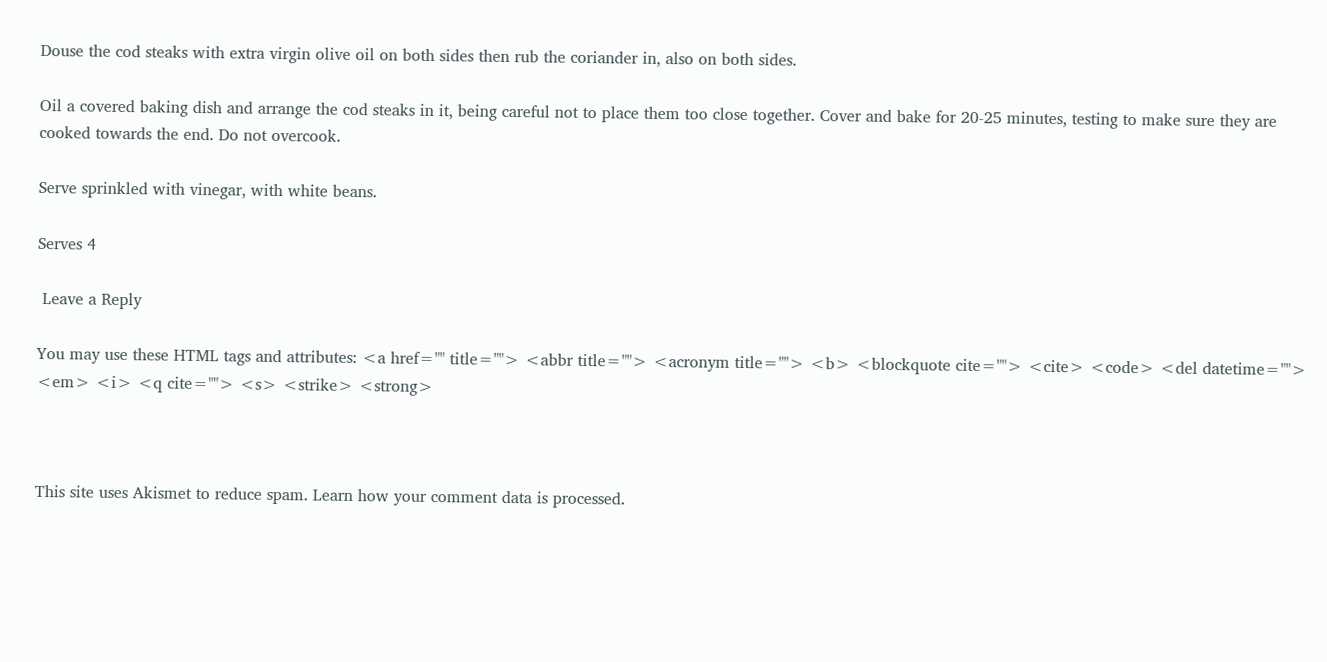Douse the cod steaks with extra virgin olive oil on both sides then rub the coriander in, also on both sides.

Oil a covered baking dish and arrange the cod steaks in it, being careful not to place them too close together. Cover and bake for 20-25 minutes, testing to make sure they are cooked towards the end. Do not overcook.

Serve sprinkled with vinegar, with white beans.

Serves 4

 Leave a Reply

You may use these HTML tags and attributes: <a href="" title=""> <abbr title=""> <acronym title=""> <b> <blockquote cite=""> <cite> <code> <del datetime=""> <em> <i> <q cite=""> <s> <strike> <strong>



This site uses Akismet to reduce spam. Learn how your comment data is processed.